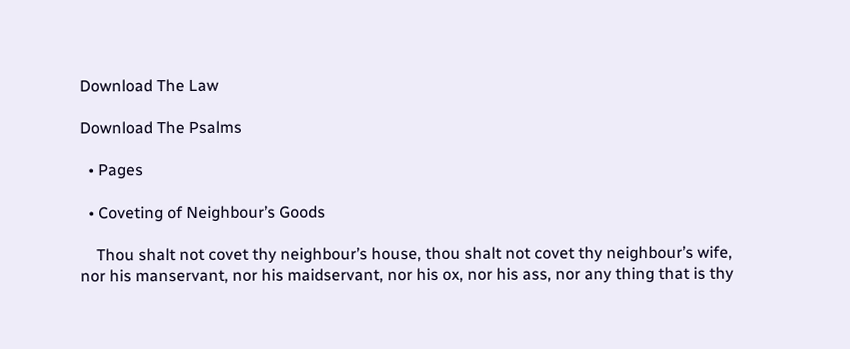Download The Law

Download The Psalms

  • Pages

  • Coveting of Neighbour’s Goods

    Thou shalt not covet thy neighbour’s house, thou shalt not covet thy neighbour’s wife, nor his manservant, nor his maidservant, nor his ox, nor his ass, nor any thing that is thy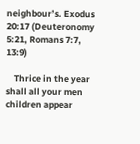neighbour’s. Exodus 20:17 (Deuteronomy 5:21, Romans 7:7, 13:9)

    Thrice in the year shall all your men children appear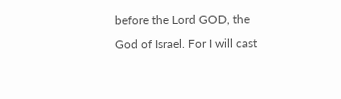before the Lord GOD, the God of Israel. For I will cast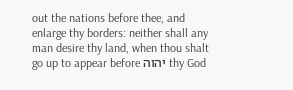out the nations before thee, and enlarge thy borders: neither shall any man desire thy land, when thou shalt go up to appear before יהוה thy God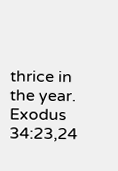thrice in the year. Exodus 34:23,24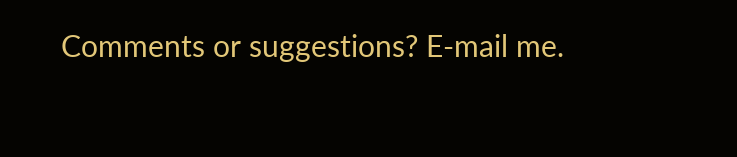Comments or suggestions? E-mail me.